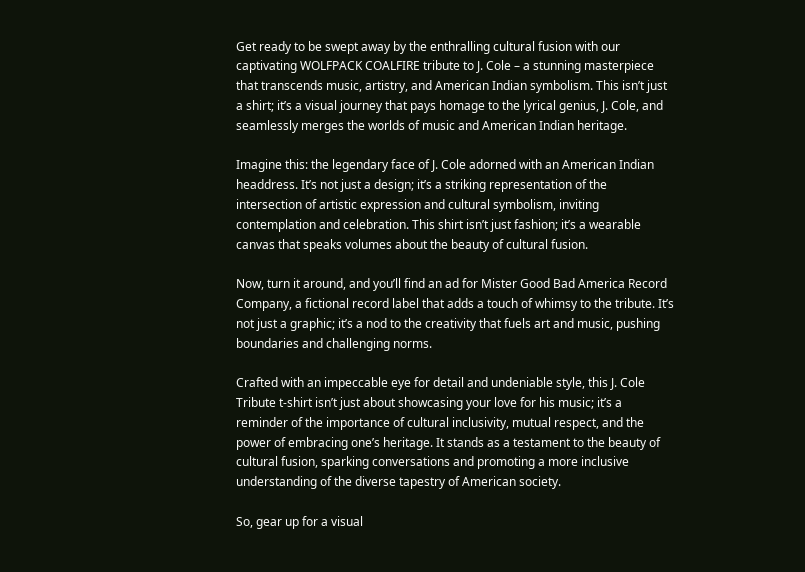Get ready to be swept away by the enthralling cultural fusion with our captivating WOLFPACK COALFIRE tribute to J. Cole – a stunning masterpiece that transcends music, artistry, and American Indian symbolism. This isn’t just a shirt; it’s a visual journey that pays homage to the lyrical genius, J. Cole, and seamlessly merges the worlds of music and American Indian heritage.

Imagine this: the legendary face of J. Cole adorned with an American Indian headdress. It’s not just a design; it’s a striking representation of the intersection of artistic expression and cultural symbolism, inviting contemplation and celebration. This shirt isn’t just fashion; it’s a wearable canvas that speaks volumes about the beauty of cultural fusion.

Now, turn it around, and you’ll find an ad for Mister Good Bad America Record Company, a fictional record label that adds a touch of whimsy to the tribute. It’s not just a graphic; it’s a nod to the creativity that fuels art and music, pushing boundaries and challenging norms.

Crafted with an impeccable eye for detail and undeniable style, this J. Cole Tribute t-shirt isn’t just about showcasing your love for his music; it’s a reminder of the importance of cultural inclusivity, mutual respect, and the power of embracing one’s heritage. It stands as a testament to the beauty of cultural fusion, sparking conversations and promoting a more inclusive understanding of the diverse tapestry of American society.

So, gear up for a visual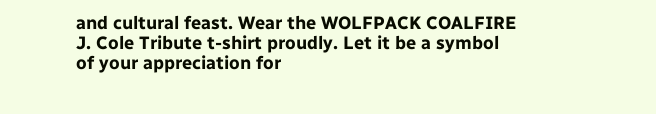and cultural feast. Wear the WOLFPACK COALFIRE J. Cole Tribute t-shirt proudly. Let it be a symbol of your appreciation for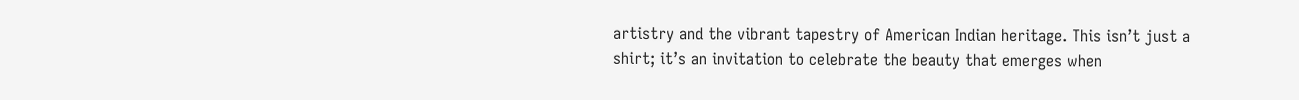artistry and the vibrant tapestry of American Indian heritage. This isn’t just a shirt; it’s an invitation to celebrate the beauty that emerges when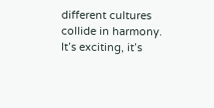different cultures collide in harmony. It’s exciting, it’s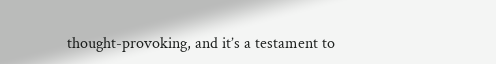thought-provoking, and it’s a testament to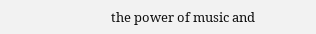the power of music and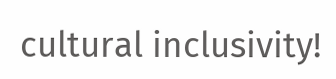cultural inclusivity!